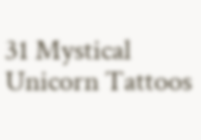31 Mystical Unicorn Tattoos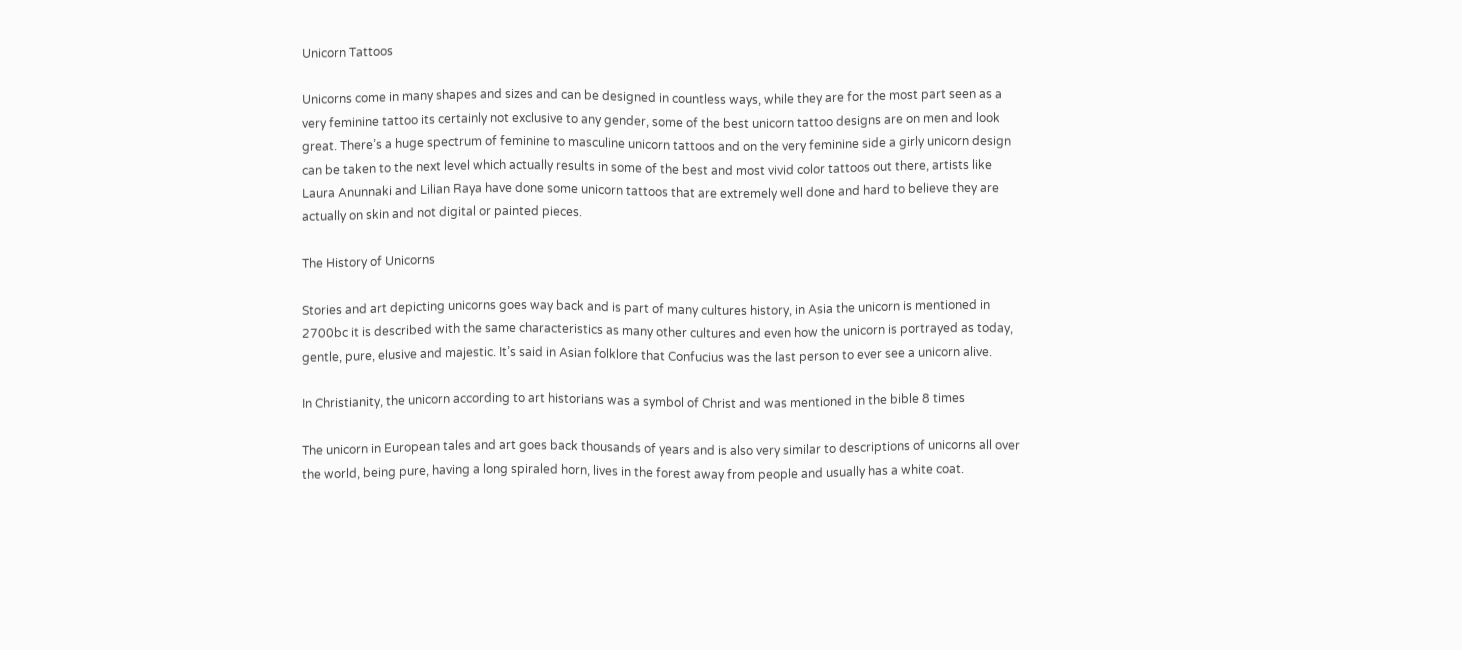Unicorn Tattoos

Unicorns come in many shapes and sizes and can be designed in countless ways, while they are for the most part seen as a very feminine tattoo its certainly not exclusive to any gender, some of the best unicorn tattoo designs are on men and look great. There’s a huge spectrum of feminine to masculine unicorn tattoos and on the very feminine side a girly unicorn design can be taken to the next level which actually results in some of the best and most vivid color tattoos out there, artists like Laura Anunnaki and Lilian Raya have done some unicorn tattoos that are extremely well done and hard to believe they are actually on skin and not digital or painted pieces.

The History of Unicorns

Stories and art depicting unicorns goes way back and is part of many cultures history, in Asia the unicorn is mentioned in 2700bc it is described with the same characteristics as many other cultures and even how the unicorn is portrayed as today, gentle, pure, elusive and majestic. It’s said in Asian folklore that Confucius was the last person to ever see a unicorn alive.

In Christianity, the unicorn according to art historians was a symbol of Christ and was mentioned in the bible 8 times

The unicorn in European tales and art goes back thousands of years and is also very similar to descriptions of unicorns all over the world, being pure, having a long spiraled horn, lives in the forest away from people and usually has a white coat.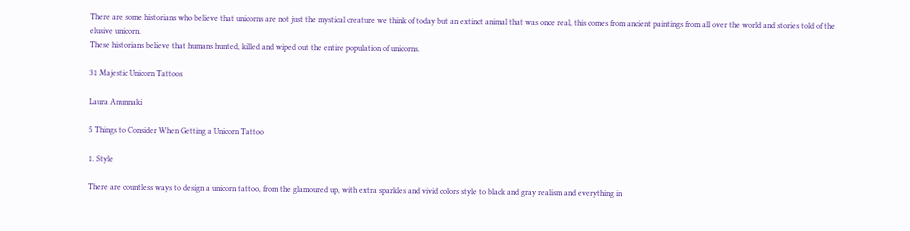There are some historians who believe that unicorns are not just the mystical creature we think of today but an extinct animal that was once real, this comes from ancient paintings from all over the world and stories told of the elusive unicorn.
These historians believe that humans hunted, killed and wiped out the entire population of unicorns.

31 Majestic Unicorn Tattoos

Laura Anunnaki

5 Things to Consider When Getting a Unicorn Tattoo

1. Style

There are countless ways to design a unicorn tattoo, from the glamoured up, with extra sparkles and vivid colors style to black and gray realism and everything in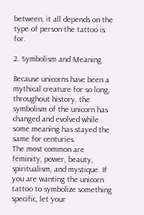between, it all depends on the type of person the tattoo is for.

2. Symbolism and Meaning

Because unicorns have been a mythical creature for so long, throughout history, the symbolism of the unicorn has changed and evolved while some meaning has stayed the same for centuries.
The most common are feminity, power, beauty, spiritualism, and mystique. If you are wanting the unicorn tattoo to symbolize something specific, let your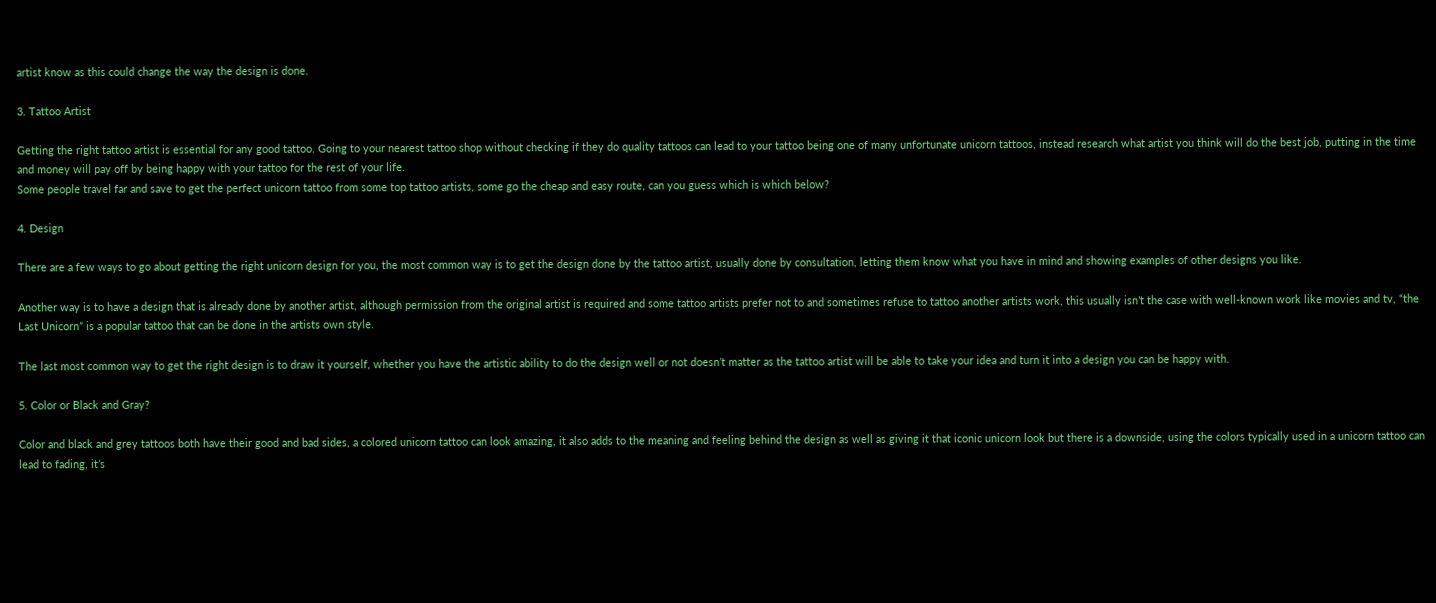artist know as this could change the way the design is done.

3. Tattoo Artist

Getting the right tattoo artist is essential for any good tattoo. Going to your nearest tattoo shop without checking if they do quality tattoos can lead to your tattoo being one of many unfortunate unicorn tattoos, instead research what artist you think will do the best job, putting in the time and money will pay off by being happy with your tattoo for the rest of your life.
Some people travel far and save to get the perfect unicorn tattoo from some top tattoo artists, some go the cheap and easy route, can you guess which is which below?

4. Design

There are a few ways to go about getting the right unicorn design for you, the most common way is to get the design done by the tattoo artist, usually done by consultation, letting them know what you have in mind and showing examples of other designs you like.

Another way is to have a design that is already done by another artist, although permission from the original artist is required and some tattoo artists prefer not to and sometimes refuse to tattoo another artists work, this usually isn’t the case with well-known work like movies and tv, “the Last Unicorn” is a popular tattoo that can be done in the artists own style.

The last most common way to get the right design is to draw it yourself, whether you have the artistic ability to do the design well or not doesn’t matter as the tattoo artist will be able to take your idea and turn it into a design you can be happy with.

5. Color or Black and Gray?

Color and black and grey tattoos both have their good and bad sides, a colored unicorn tattoo can look amazing, it also adds to the meaning and feeling behind the design as well as giving it that iconic unicorn look but there is a downside, using the colors typically used in a unicorn tattoo can lead to fading, it’s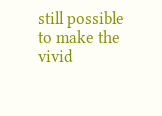still possible to make the vivid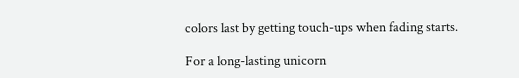colors last by getting touch-ups when fading starts.

For a long-lasting unicorn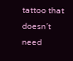tattoo that doesn’t need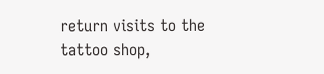return visits to the tattoo shop,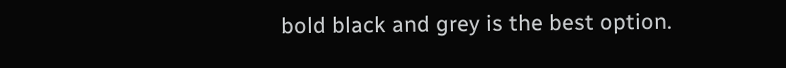bold black and grey is the best option.